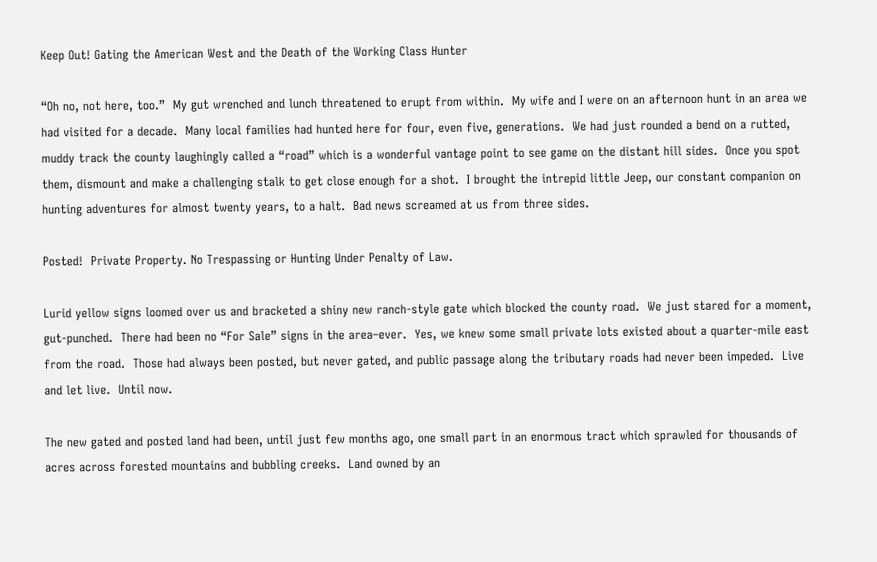Keep Out! Gating the American West and the Death of the Working Class Hunter

“Oh no, not here, too.”  My gut wrenched and lunch threatened to erupt from within.  My wife and I were on an afternoon hunt in an area we had visited for a decade.  Many local families had hunted here for four, even five, generations.  We had just rounded a bend on a rutted, muddy track the county laughingly called a “road” which is a wonderful vantage point to see game on the distant hill sides.  Once you spot them, dismount and make a challenging stalk to get close enough for a shot.  I brought the intrepid little Jeep, our constant companion on hunting adventures for almost twenty years, to a halt.  Bad news screamed at us from three sides.

Posted!  Private Property. No Trespassing or Hunting Under Penalty of Law.

Lurid yellow signs loomed over us and bracketed a shiny new ranch-style gate which blocked the county road.  We just stared for a moment, gut-punched.  There had been no “For Sale” signs in the area–ever.  Yes, we knew some small private lots existed about a quarter-mile east from the road.  Those had always been posted, but never gated, and public passage along the tributary roads had never been impeded.  Live and let live.  Until now.

The new gated and posted land had been, until just few months ago, one small part in an enormous tract which sprawled for thousands of acres across forested mountains and bubbling creeks.  Land owned by an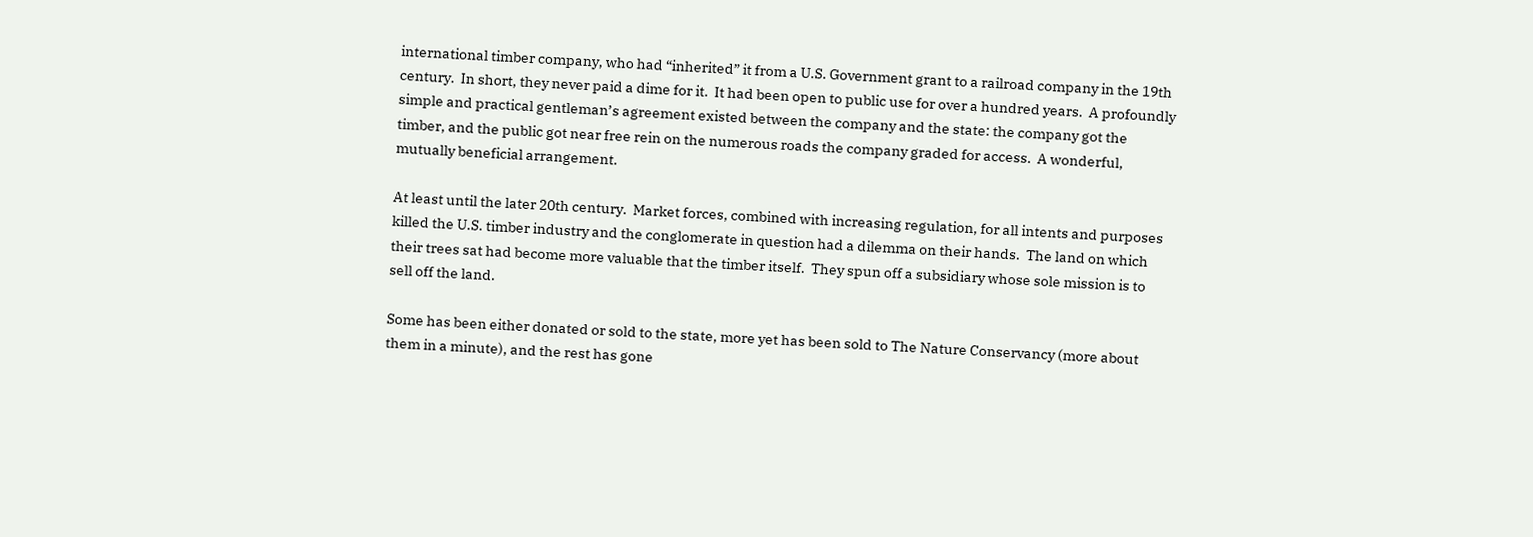international timber company, who had “inherited” it from a U.S. Government grant to a railroad company in the 19th century.  In short, they never paid a dime for it.  It had been open to public use for over a hundred years.  A profoundly simple and practical gentleman’s agreement existed between the company and the state: the company got the timber, and the public got near free rein on the numerous roads the company graded for access.  A wonderful, mutually beneficial arrangement.

At least until the later 20th century.  Market forces, combined with increasing regulation, for all intents and purposes killed the U.S. timber industry and the conglomerate in question had a dilemma on their hands.  The land on which their trees sat had become more valuable that the timber itself.  They spun off a subsidiary whose sole mission is to sell off the land.

Some has been either donated or sold to the state, more yet has been sold to The Nature Conservancy (more about them in a minute), and the rest has gone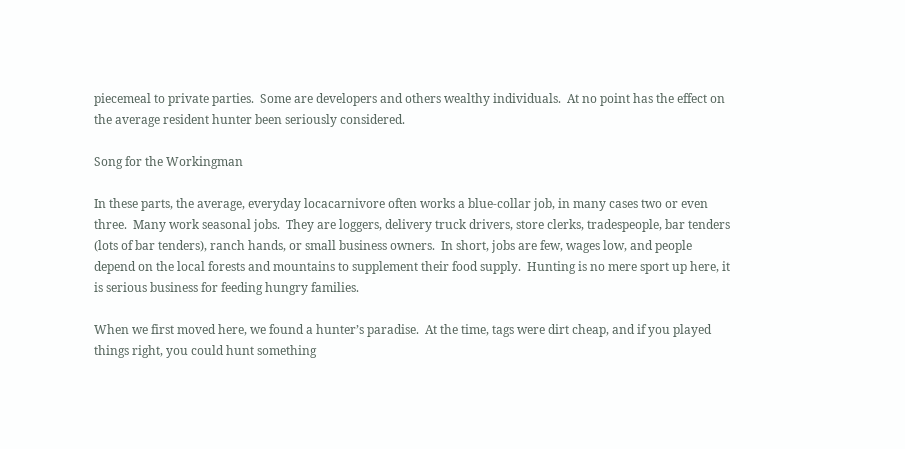piecemeal to private parties.  Some are developers and others wealthy individuals.  At no point has the effect on the average resident hunter been seriously considered.

Song for the Workingman

In these parts, the average, everyday locacarnivore often works a blue-collar job, in many cases two or even three.  Many work seasonal jobs.  They are loggers, delivery truck drivers, store clerks, tradespeople, bar tenders (lots of bar tenders), ranch hands, or small business owners.  In short, jobs are few, wages low, and people depend on the local forests and mountains to supplement their food supply.  Hunting is no mere sport up here, it is serious business for feeding hungry families.

When we first moved here, we found a hunter’s paradise.  At the time, tags were dirt cheap, and if you played things right, you could hunt something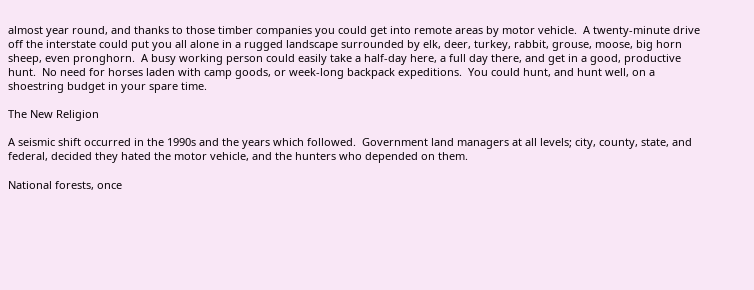almost year round, and thanks to those timber companies you could get into remote areas by motor vehicle.  A twenty-minute drive off the interstate could put you all alone in a rugged landscape surrounded by elk, deer, turkey, rabbit, grouse, moose, big horn sheep, even pronghorn.  A busy working person could easily take a half-day here, a full day there, and get in a good, productive hunt.  No need for horses laden with camp goods, or week-long backpack expeditions.  You could hunt, and hunt well, on a shoestring budget in your spare time.

The New Religion

A seismic shift occurred in the 1990s and the years which followed.  Government land managers at all levels; city, county, state, and federal, decided they hated the motor vehicle, and the hunters who depended on them.

National forests, once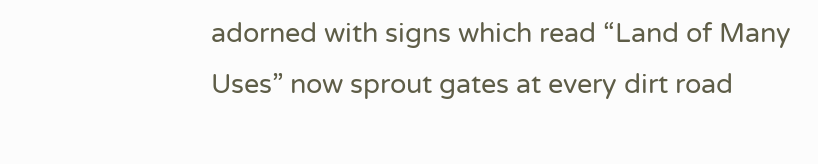adorned with signs which read “Land of Many Uses” now sprout gates at every dirt road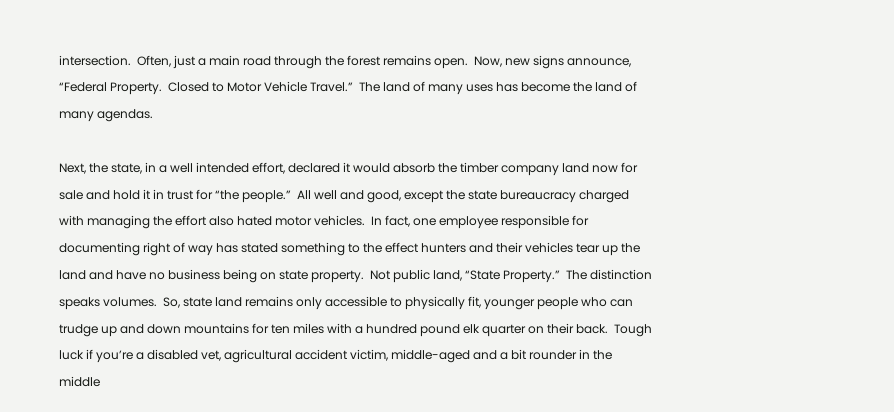intersection.  Often, just a main road through the forest remains open.  Now, new signs announce, “Federal Property.  Closed to Motor Vehicle Travel.”  The land of many uses has become the land of many agendas.

Next, the state, in a well intended effort, declared it would absorb the timber company land now for sale and hold it in trust for “the people.”  All well and good, except the state bureaucracy charged with managing the effort also hated motor vehicles.  In fact, one employee responsible for documenting right of way has stated something to the effect hunters and their vehicles tear up the land and have no business being on state property.  Not public land, “State Property.”  The distinction speaks volumes.  So, state land remains only accessible to physically fit, younger people who can trudge up and down mountains for ten miles with a hundred pound elk quarter on their back.  Tough luck if you’re a disabled vet, agricultural accident victim, middle-aged and a bit rounder in the middle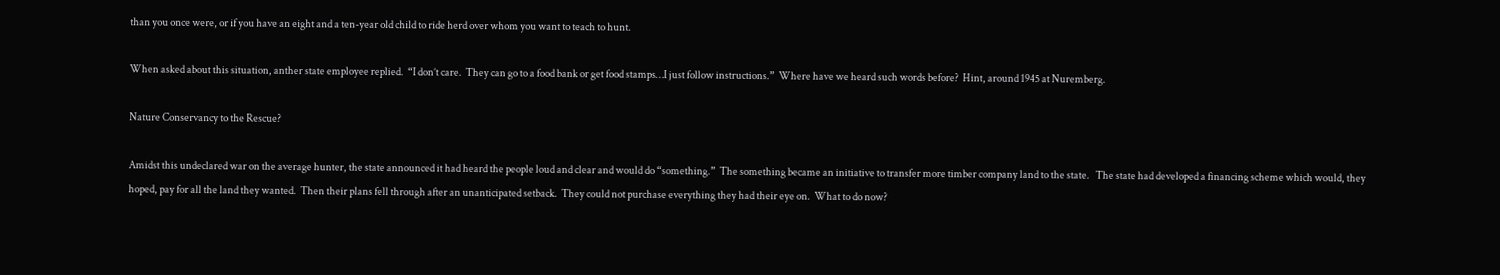than you once were, or if you have an eight and a ten-year old child to ride herd over whom you want to teach to hunt.

When asked about this situation, anther state employee replied.  “I don’t care.  They can go to a food bank or get food stamps…I just follow instructions.”  Where have we heard such words before?  Hint, around 1945 at Nuremberg.

Nature Conservancy to the Rescue?

Amidst this undeclared war on the average hunter, the state announced it had heard the people loud and clear and would do “something.”  The something became an initiative to transfer more timber company land to the state.   The state had developed a financing scheme which would, they hoped, pay for all the land they wanted.  Then their plans fell through after an unanticipated setback.  They could not purchase everything they had their eye on.  What to do now?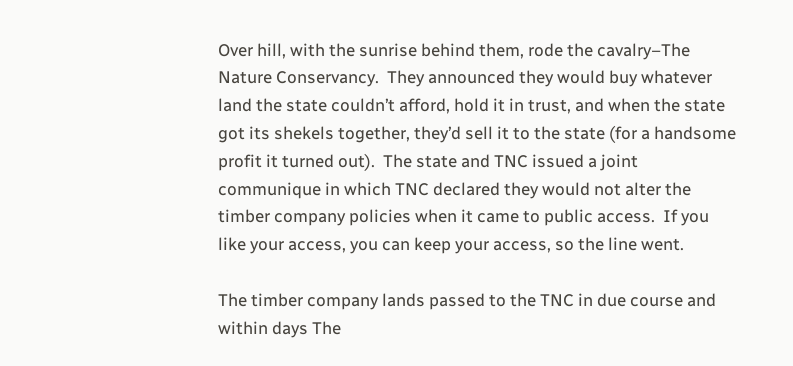Over hill, with the sunrise behind them, rode the cavalry–The Nature Conservancy.  They announced they would buy whatever land the state couldn’t afford, hold it in trust, and when the state got its shekels together, they’d sell it to the state (for a handsome profit it turned out).  The state and TNC issued a joint communique in which TNC declared they would not alter the timber company policies when it came to public access.  If you like your access, you can keep your access, so the line went.

The timber company lands passed to the TNC in due course and within days The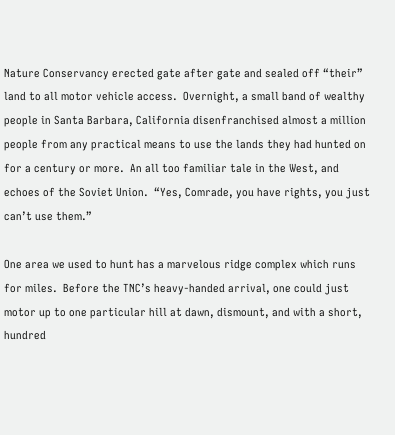Nature Conservancy erected gate after gate and sealed off “their” land to all motor vehicle access.  Overnight, a small band of wealthy people in Santa Barbara, California disenfranchised almost a million people from any practical means to use the lands they had hunted on for a century or more.  An all too familiar tale in the West, and echoes of the Soviet Union.  “Yes, Comrade, you have rights, you just can’t use them.”

One area we used to hunt has a marvelous ridge complex which runs for miles.  Before the TNC’s heavy-handed arrival, one could just motor up to one particular hill at dawn, dismount, and with a short, hundred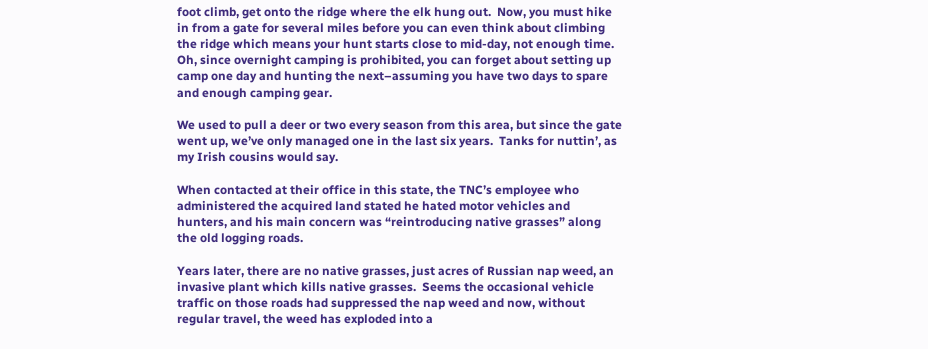foot climb, get onto the ridge where the elk hung out.  Now, you must hike in from a gate for several miles before you can even think about climbing the ridge which means your hunt starts close to mid-day, not enough time.  Oh, since overnight camping is prohibited, you can forget about setting up camp one day and hunting the next–assuming you have two days to spare and enough camping gear.

We used to pull a deer or two every season from this area, but since the gate went up, we’ve only managed one in the last six years.  Tanks for nuttin’, as my Irish cousins would say.

When contacted at their office in this state, the TNC’s employee who administered the acquired land stated he hated motor vehicles and hunters, and his main concern was “reintroducing native grasses” along the old logging roads.

Years later, there are no native grasses, just acres of Russian nap weed, an invasive plant which kills native grasses.  Seems the occasional vehicle traffic on those roads had suppressed the nap weed and now, without regular travel, the weed has exploded into a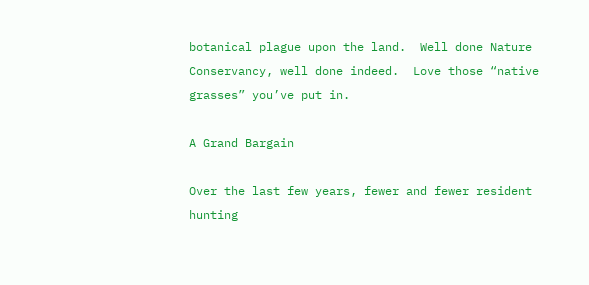botanical plague upon the land.  Well done Nature Conservancy, well done indeed.  Love those “native grasses” you’ve put in.

A Grand Bargain

Over the last few years, fewer and fewer resident hunting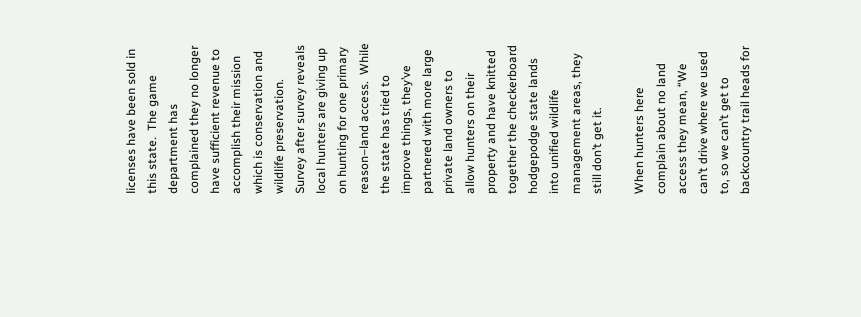licenses have been sold in this state.  The game department has complained they no longer have sufficient revenue to accomplish their mission which is conservation and wildlife preservation.  Survey after survey reveals local hunters are giving up on hunting for one primary reason–land access.  While the state has tried to improve things, they’ve partnered with more large private land owners to allow hunters on their property and have knitted together the checkerboard hodgepodge state lands into unified wildlife management areas, they still don’t get it.

When hunters here complain about no land access they mean, “We can’t drive where we used to, so we can’t get to backcountry trail heads for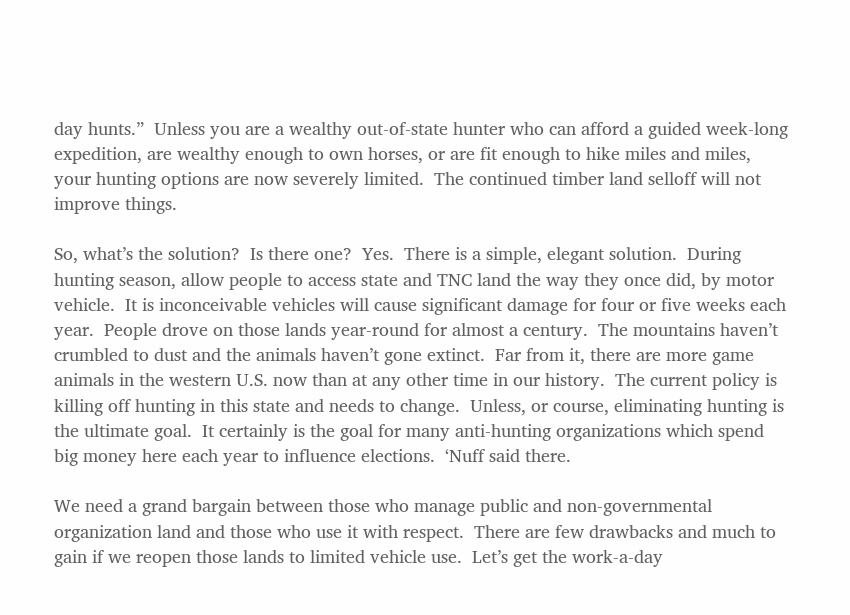day hunts.”  Unless you are a wealthy out-of-state hunter who can afford a guided week-long expedition, are wealthy enough to own horses, or are fit enough to hike miles and miles, your hunting options are now severely limited.  The continued timber land selloff will not improve things.

So, what’s the solution?  Is there one?  Yes.  There is a simple, elegant solution.  During hunting season, allow people to access state and TNC land the way they once did, by motor vehicle.  It is inconceivable vehicles will cause significant damage for four or five weeks each year.  People drove on those lands year-round for almost a century.  The mountains haven’t crumbled to dust and the animals haven’t gone extinct.  Far from it, there are more game animals in the western U.S. now than at any other time in our history.  The current policy is killing off hunting in this state and needs to change.  Unless, or course, eliminating hunting is the ultimate goal.  It certainly is the goal for many anti-hunting organizations which spend big money here each year to influence elections.  ‘Nuff said there.

We need a grand bargain between those who manage public and non-governmental organization land and those who use it with respect.  There are few drawbacks and much to gain if we reopen those lands to limited vehicle use.  Let’s get the work-a-day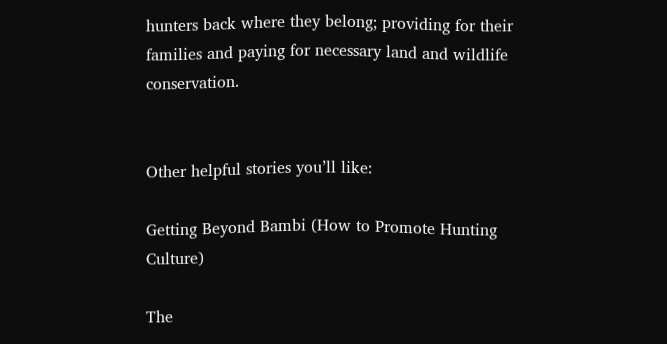hunters back where they belong; providing for their families and paying for necessary land and wildlife conservation.


Other helpful stories you’ll like:

Getting Beyond Bambi (How to Promote Hunting Culture)

The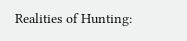Realities of Hunting: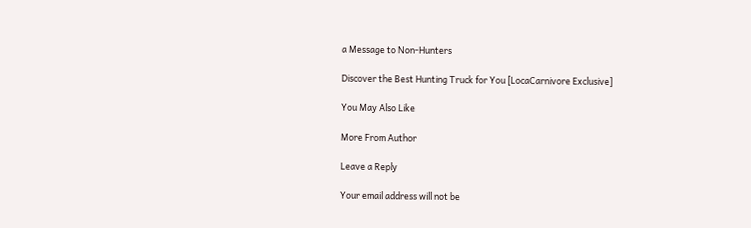a Message to Non-Hunters

Discover the Best Hunting Truck for You [LocaCarnivore Exclusive]

You May Also Like

More From Author

Leave a Reply

Your email address will not be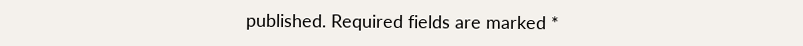published. Required fields are marked *